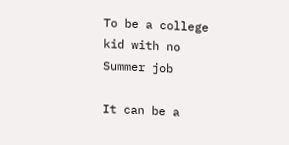To be a college kid with no Summer job

It can be a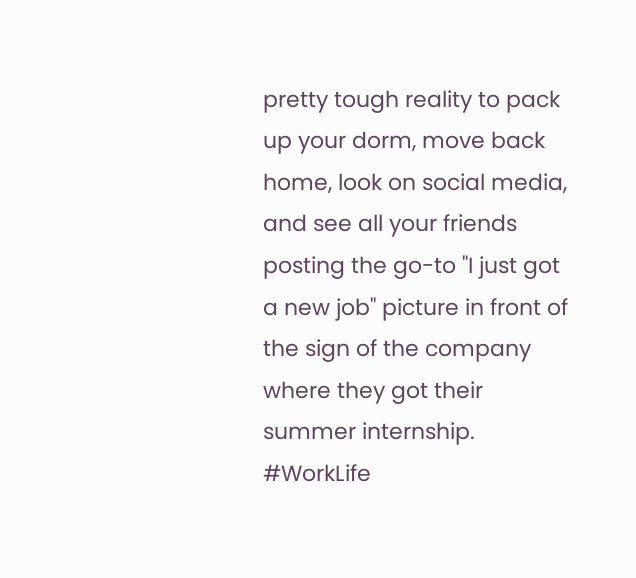pretty tough reality to pack up your dorm, move back home, look on social media, and see all your friends posting the go-to "I just got a new job" picture in front of the sign of the company where they got their summer internship. #WorkLife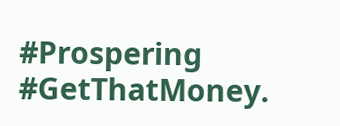#Prospering #GetThatMoney.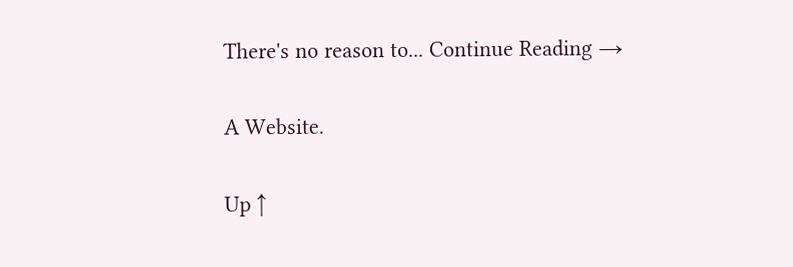There's no reason to... Continue Reading →

A Website.

Up ↑